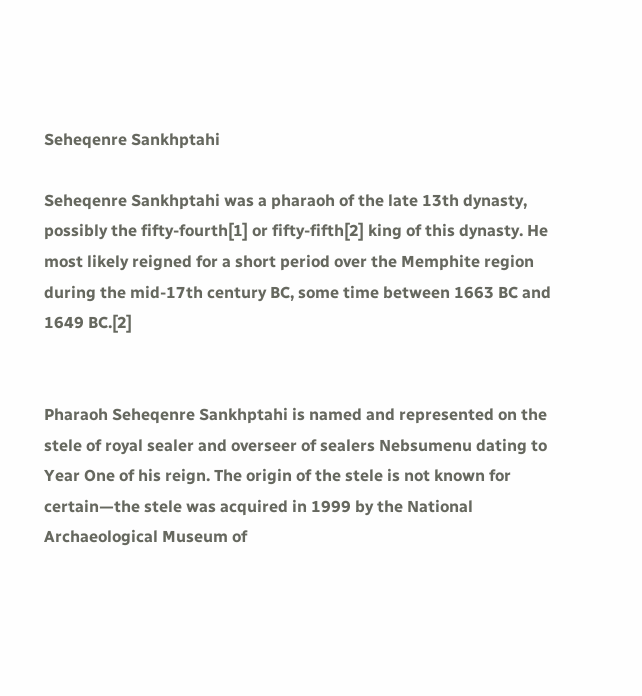Seheqenre Sankhptahi

Seheqenre Sankhptahi was a pharaoh of the late 13th dynasty, possibly the fifty-fourth[1] or fifty-fifth[2] king of this dynasty. He most likely reigned for a short period over the Memphite region during the mid-17th century BC, some time between 1663 BC and 1649 BC.[2]


Pharaoh Seheqenre Sankhptahi is named and represented on the stele of royal sealer and overseer of sealers Nebsumenu dating to Year One of his reign. The origin of the stele is not known for certain—the stele was acquired in 1999 by the National Archaeological Museum of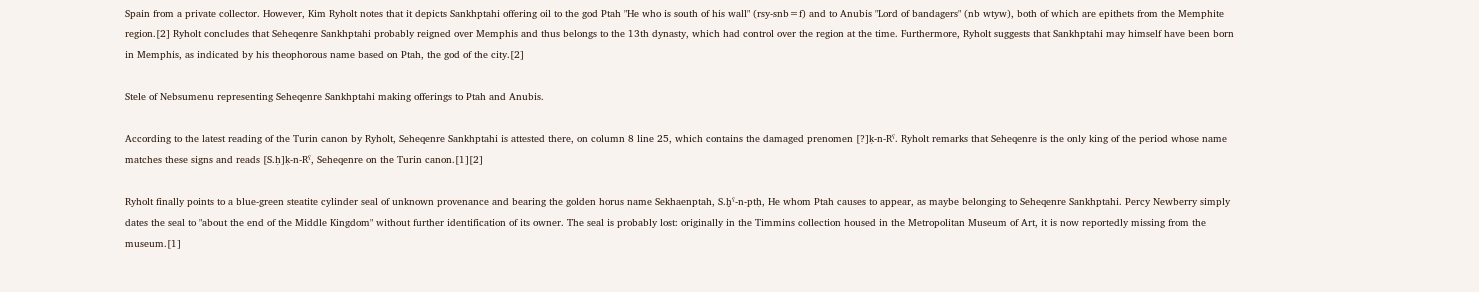Spain from a private collector. However, Kim Ryholt notes that it depicts Sankhptahi offering oil to the god Ptah "He who is south of his wall" (rsy-snb=f) and to Anubis "Lord of bandagers" (nb wtyw), both of which are epithets from the Memphite region.[2] Ryholt concludes that Seheqenre Sankhptahi probably reigned over Memphis and thus belongs to the 13th dynasty, which had control over the region at the time. Furthermore, Ryholt suggests that Sankhptahi may himself have been born in Memphis, as indicated by his theophorous name based on Ptah, the god of the city.[2]

Stele of Nebsumenu representing Seheqenre Sankhptahi making offerings to Ptah and Anubis.

According to the latest reading of the Turin canon by Ryholt, Seheqenre Sankhptahi is attested there, on column 8 line 25, which contains the damaged prenomen [?]ḳ-n-Rˁ. Ryholt remarks that Seheqenre is the only king of the period whose name matches these signs and reads [S.ḥ]ḳ-n-Rˁ, Seheqenre on the Turin canon.[1][2]

Ryholt finally points to a blue-green steatite cylinder seal of unknown provenance and bearing the golden horus name Sekhaenptah, S.ḫˁ-n-ptḥ, He whom Ptah causes to appear, as maybe belonging to Seheqenre Sankhptahi. Percy Newberry simply dates the seal to "about the end of the Middle Kingdom" without further identification of its owner. The seal is probably lost: originally in the Timmins collection housed in the Metropolitan Museum of Art, it is now reportedly missing from the museum.[1]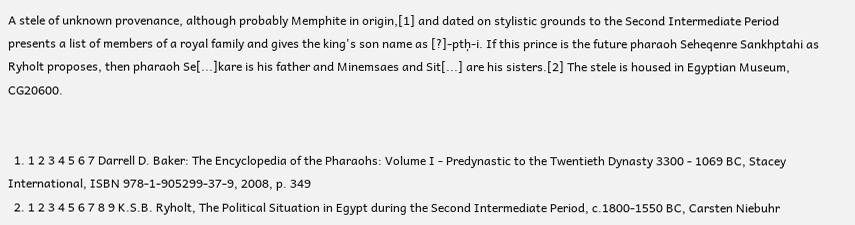A stele of unknown provenance, although probably Memphite in origin,[1] and dated on stylistic grounds to the Second Intermediate Period presents a list of members of a royal family and gives the king's son name as [?]-ptḥ-i. If this prince is the future pharaoh Seheqenre Sankhptahi as Ryholt proposes, then pharaoh Se[...]kare is his father and Minemsaes and Sit[...] are his sisters.[2] The stele is housed in Egyptian Museum, CG20600.


  1. 1 2 3 4 5 6 7 Darrell D. Baker: The Encyclopedia of the Pharaohs: Volume I - Predynastic to the Twentieth Dynasty 3300 - 1069 BC, Stacey International, ISBN 978-1-905299-37-9, 2008, p. 349
  2. 1 2 3 4 5 6 7 8 9 K.S.B. Ryholt, The Political Situation in Egypt during the Second Intermediate Period, c.1800-1550 BC, Carsten Niebuhr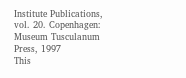Institute Publications, vol. 20. Copenhagen: Museum Tusculanum Press, 1997
This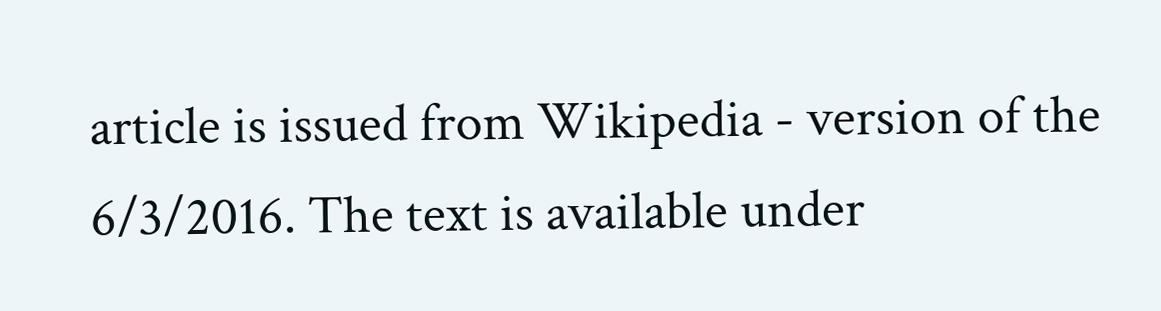article is issued from Wikipedia - version of the 6/3/2016. The text is available under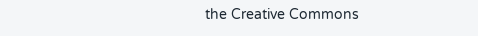the Creative Commons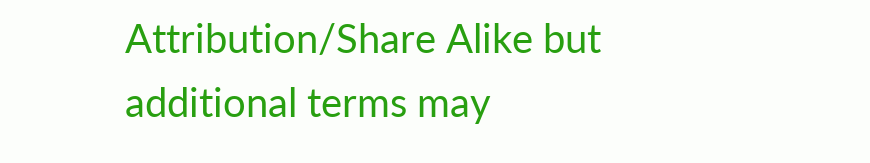Attribution/Share Alike but additional terms may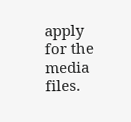apply for the media files.